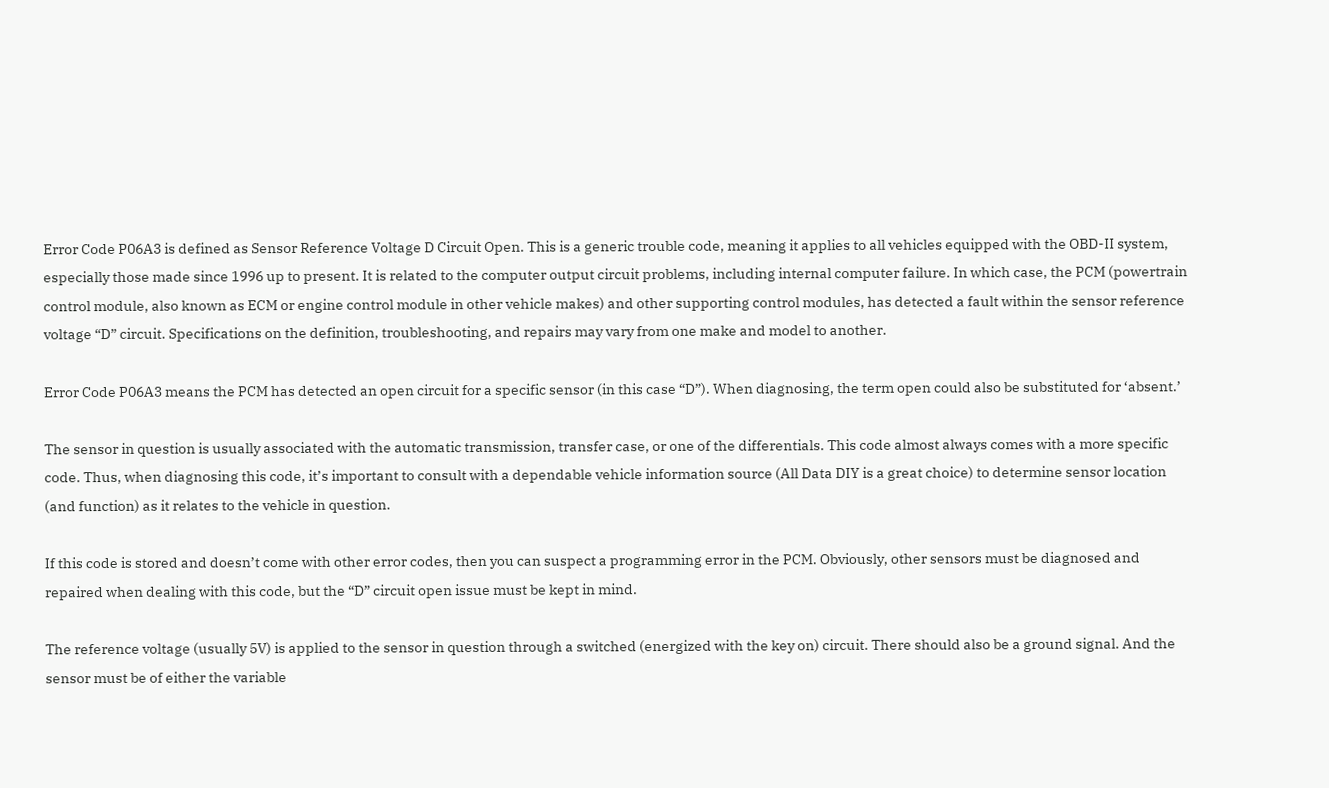Error Code P06A3 is defined as Sensor Reference Voltage D Circuit Open. This is a generic trouble code, meaning it applies to all vehicles equipped with the OBD-II system, especially those made since 1996 up to present. It is related to the computer output circuit problems, including internal computer failure. In which case, the PCM (powertrain control module, also known as ECM or engine control module in other vehicle makes) and other supporting control modules, has detected a fault within the sensor reference voltage “D” circuit. Specifications on the definition, troubleshooting, and repairs may vary from one make and model to another.

Error Code P06A3 means the PCM has detected an open circuit for a specific sensor (in this case “D”). When diagnosing, the term open could also be substituted for ‘absent.’

The sensor in question is usually associated with the automatic transmission, transfer case, or one of the differentials. This code almost always comes with a more specific code. Thus, when diagnosing this code, it’s important to consult with a dependable vehicle information source (All Data DIY is a great choice) to determine sensor location (and function) as it relates to the vehicle in question.

If this code is stored and doesn’t come with other error codes, then you can suspect a programming error in the PCM. Obviously, other sensors must be diagnosed and repaired when dealing with this code, but the “D” circuit open issue must be kept in mind.

The reference voltage (usually 5V) is applied to the sensor in question through a switched (energized with the key on) circuit. There should also be a ground signal. And the sensor must be of either the variable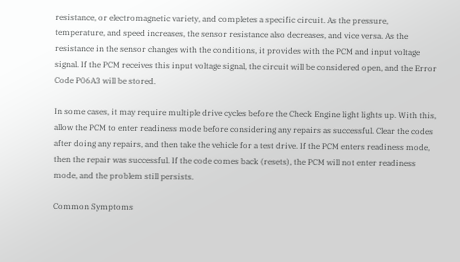resistance, or electromagnetic variety, and completes a specific circuit. As the pressure, temperature, and speed increases, the sensor resistance also decreases, and vice versa. As the resistance in the sensor changes with the conditions, it provides with the PCM and input voltage signal. If the PCM receives this input voltage signal, the circuit will be considered open, and the Error Code P06A3 will be stored.

In some cases, it may require multiple drive cycles before the Check Engine light lights up. With this, allow the PCM to enter readiness mode before considering any repairs as successful. Clear the codes after doing any repairs, and then take the vehicle for a test drive. If the PCM enters readiness mode, then the repair was successful. If the code comes back (resets), the PCM will not enter readiness mode, and the problem still persists.

Common Symptoms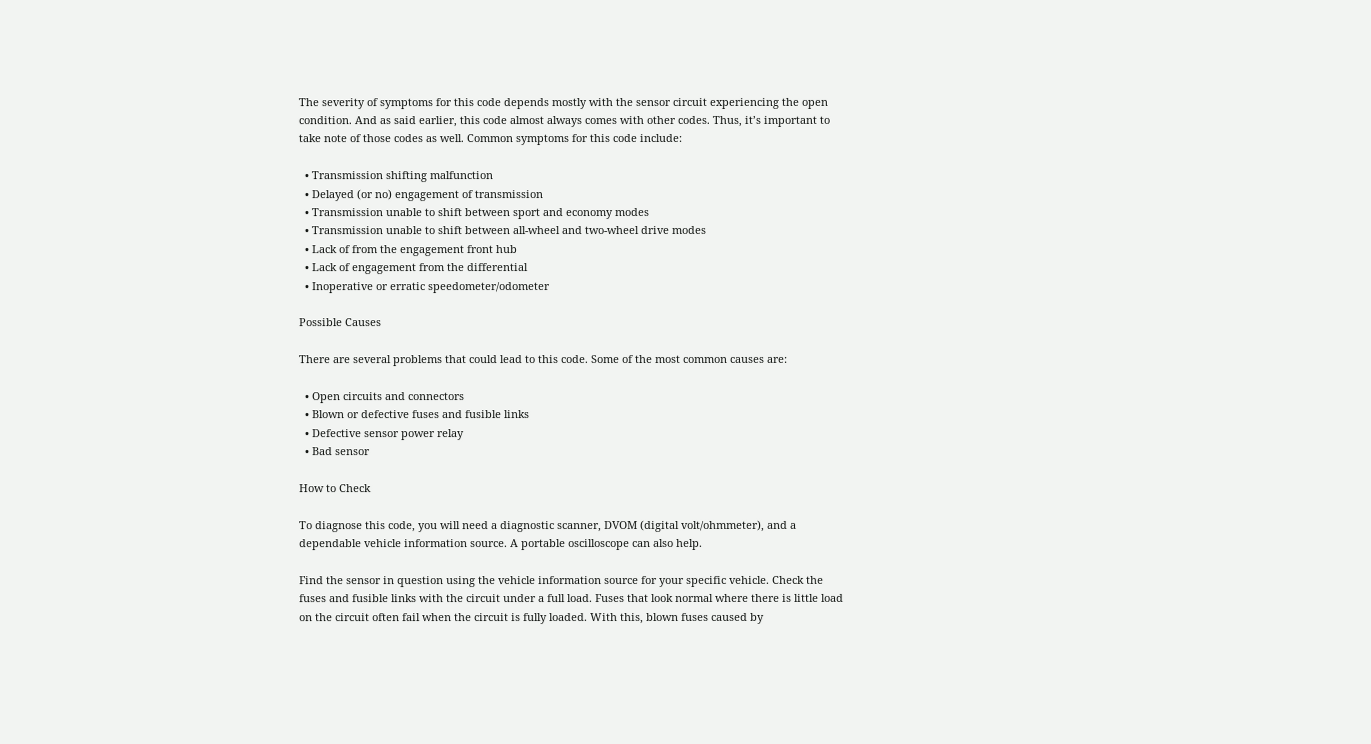The severity of symptoms for this code depends mostly with the sensor circuit experiencing the open condition. And as said earlier, this code almost always comes with other codes. Thus, it’s important to take note of those codes as well. Common symptoms for this code include:

  • Transmission shifting malfunction
  • Delayed (or no) engagement of transmission
  • Transmission unable to shift between sport and economy modes
  • Transmission unable to shift between all-wheel and two-wheel drive modes
  • Lack of from the engagement front hub
  • Lack of engagement from the differential
  • Inoperative or erratic speedometer/odometer

Possible Causes

There are several problems that could lead to this code. Some of the most common causes are:

  • Open circuits and connectors
  • Blown or defective fuses and fusible links
  • Defective sensor power relay
  • Bad sensor

How to Check

To diagnose this code, you will need a diagnostic scanner, DVOM (digital volt/ohmmeter), and a dependable vehicle information source. A portable oscilloscope can also help.

Find the sensor in question using the vehicle information source for your specific vehicle. Check the fuses and fusible links with the circuit under a full load. Fuses that look normal where there is little load on the circuit often fail when the circuit is fully loaded. With this, blown fuses caused by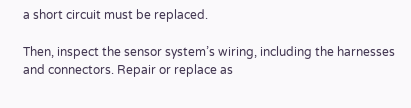a short circuit must be replaced.

Then, inspect the sensor system’s wiring, including the harnesses and connectors. Repair or replace as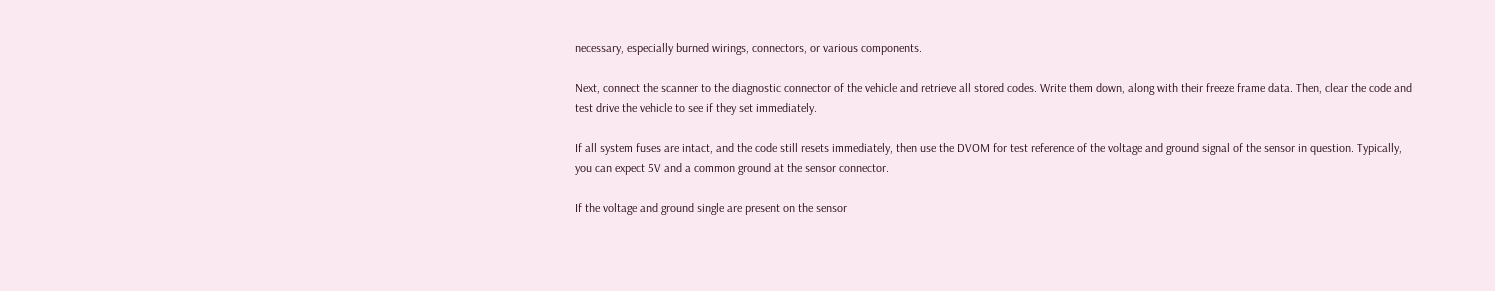necessary, especially burned wirings, connectors, or various components.

Next, connect the scanner to the diagnostic connector of the vehicle and retrieve all stored codes. Write them down, along with their freeze frame data. Then, clear the code and test drive the vehicle to see if they set immediately.

If all system fuses are intact, and the code still resets immediately, then use the DVOM for test reference of the voltage and ground signal of the sensor in question. Typically, you can expect 5V and a common ground at the sensor connector.

If the voltage and ground single are present on the sensor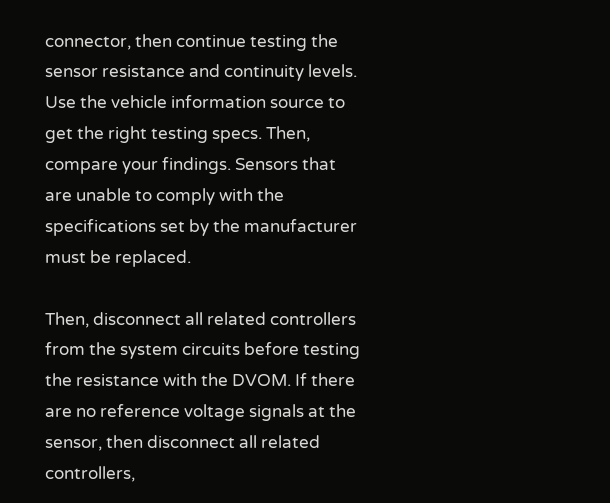connector, then continue testing the sensor resistance and continuity levels. Use the vehicle information source to get the right testing specs. Then, compare your findings. Sensors that are unable to comply with the specifications set by the manufacturer must be replaced.

Then, disconnect all related controllers from the system circuits before testing the resistance with the DVOM. If there are no reference voltage signals at the sensor, then disconnect all related controllers,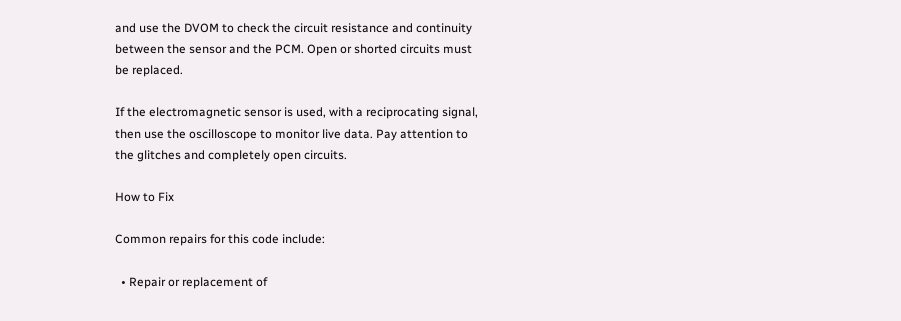and use the DVOM to check the circuit resistance and continuity between the sensor and the PCM. Open or shorted circuits must be replaced.

If the electromagnetic sensor is used, with a reciprocating signal, then use the oscilloscope to monitor live data. Pay attention to the glitches and completely open circuits.

How to Fix

Common repairs for this code include:

  • Repair or replacement of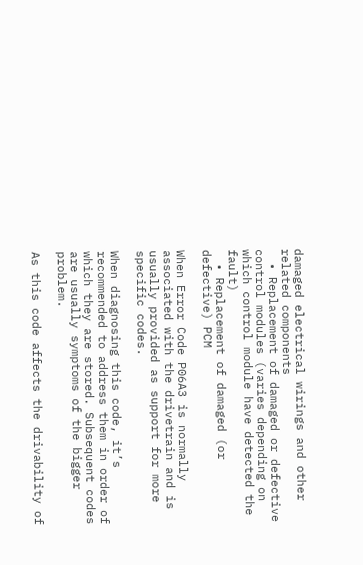damaged electrical wirings and other related components
  • Replacement of damaged or defective control modules (varies depending on which control module have detected the fault)
  • Replacement of damaged (or defective) PCM

When Error Code P06A3 is normally associated with the drivetrain and is usually provided as support for more specific codes.

When diagnosing this code, it’s recommended to address them in order of which they are stored. Subsequent codes are usually symptoms of the bigger problem.

As this code affects the drivability of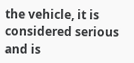the vehicle, it is considered serious and is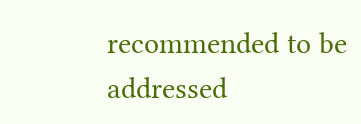recommended to be addressed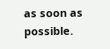as soon as possible.